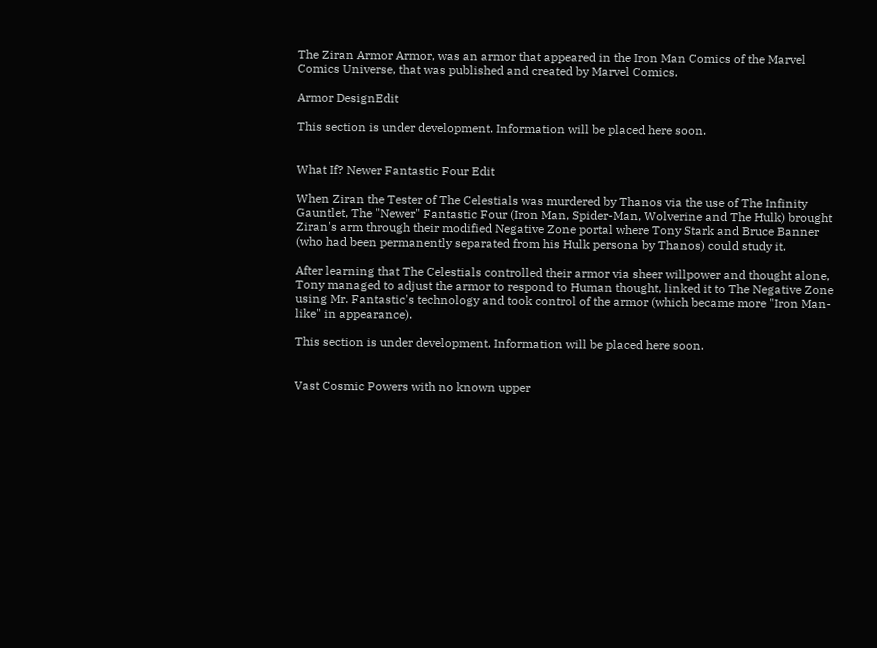The Ziran Armor Armor, was an armor that appeared in the Iron Man Comics of the Marvel Comics Universe, that was published and created by Marvel Comics.

Armor DesignEdit

This section is under development. Information will be placed here soon.


What If? Newer Fantastic Four Edit

When Ziran the Tester of The Celestials was murdered by Thanos via the use of The Infinity Gauntlet, The "Newer" Fantastic Four (Iron Man, Spider-Man, Wolverine and The Hulk) brought Ziran's arm through their modified Negative Zone portal where Tony Stark and Bruce Banner (who had been permanently separated from his Hulk persona by Thanos) could study it.

After learning that The Celestials controlled their armor via sheer willpower and thought alone, Tony managed to adjust the armor to respond to Human thought, linked it to The Negative Zone using Mr. Fantastic's technology and took control of the armor (which became more "Iron Man-like" in appearance).

This section is under development. Information will be placed here soon.


Vast Cosmic Powers with no known upper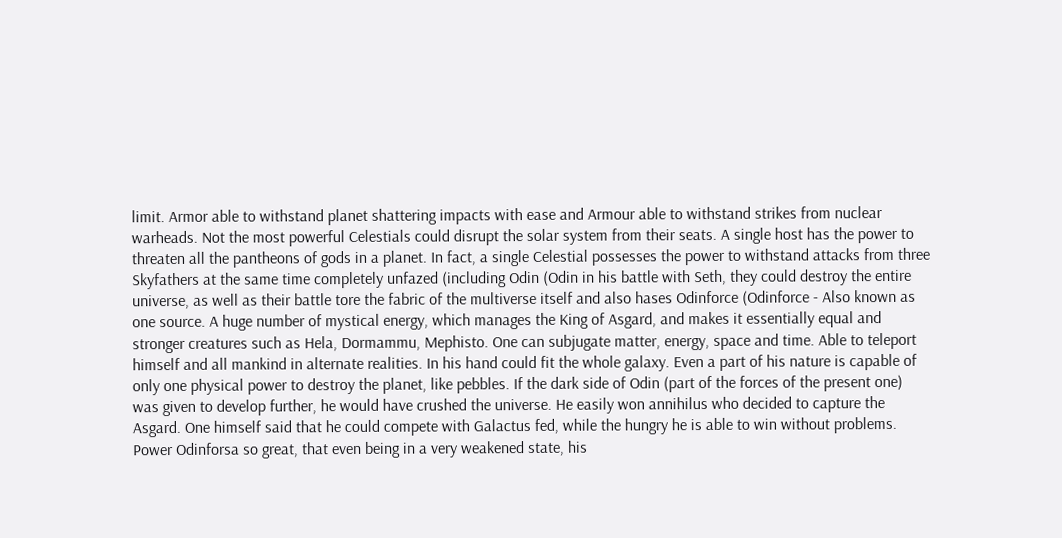limit. Armor able to withstand planet shattering impacts with ease and Armour able to withstand strikes from nuclear warheads. Not the most powerful Celestials could disrupt the solar system from their seats. A single host has the power to threaten all the pantheons of gods in a planet. In fact, a single Celestial possesses the power to withstand attacks from three Skyfathers at the same time completely unfazed (including Odin (Odin in his battle with Seth, they could destroy the entire universe, as well as their battle tore the fabric of the multiverse itself and also hases Odinforce (Odinforce - Also known as one source. A huge number of mystical energy, which manages the King of Asgard, and makes it essentially equal and stronger creatures such as Hela, Dormammu, Mephisto. One can subjugate matter, energy, space and time. Able to teleport himself and all mankind in alternate realities. In his hand could fit the whole galaxy. Even a part of his nature is capable of only one physical power to destroy the planet, like pebbles. If the dark side of Odin (part of the forces of the present one) was given to develop further, he would have crushed the universe. He easily won annihilus who decided to capture the Asgard. One himself said that he could compete with Galactus fed, while the hungry he is able to win without problems. Power Odinforsa so great, that even being in a very weakened state, his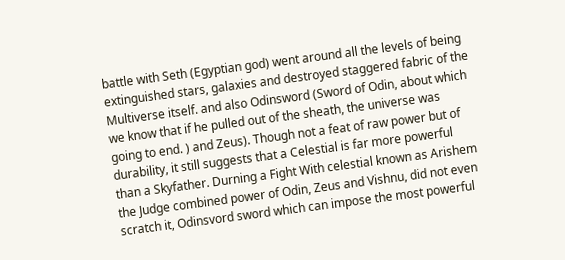battle with Seth (Egyptian god) went around all the levels of being extinguished stars, galaxies and destroyed staggered fabric of the Multiverse itself. and also Odinsword (Sword of Odin, about which we know that if he pulled out of the sheath, the universe was going to end. ) and Zeus). Though not a feat of raw power but of durability, it still suggests that a Celestial is far more powerful than a Skyfather. Durning a Fight With celestial known as Arishem the Judge combined power of Odin, Zeus and Vishnu, did not even scratch it, Odinsvord sword which can impose the most powerful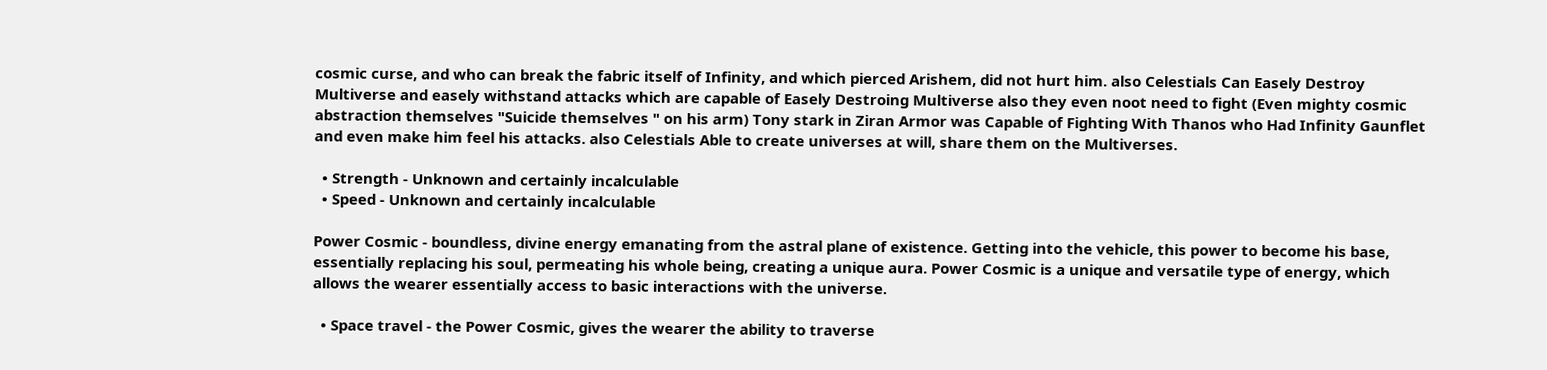cosmic curse, and who can break the fabric itself of Infinity, and which pierced Arishem, did not hurt him. also Celestials Can Easely Destroy Multiverse and easely withstand attacks which are capable of Easely Destroing Multiverse also they even noot need to fight (Even mighty cosmic abstraction themselves "Suicide themselves " on his arm) Tony stark in Ziran Armor was Capable of Fighting With Thanos who Had Infinity Gaunflet and even make him feel his attacks. also Celestials Able to create universes at will, share them on the Multiverses.

  • Strength - Unknown and certainly incalculable
  • Speed - Unknown and certainly incalculable

Power Cosmic - boundless, divine energy emanating from the astral plane of existence. Getting into the vehicle, this power to become his base, essentially replacing his soul, permeating his whole being, creating a unique aura. Power Cosmic is a unique and versatile type of energy, which allows the wearer essentially access to basic interactions with the universe.

  • Space travel - the Power Cosmic, gives the wearer the ability to traverse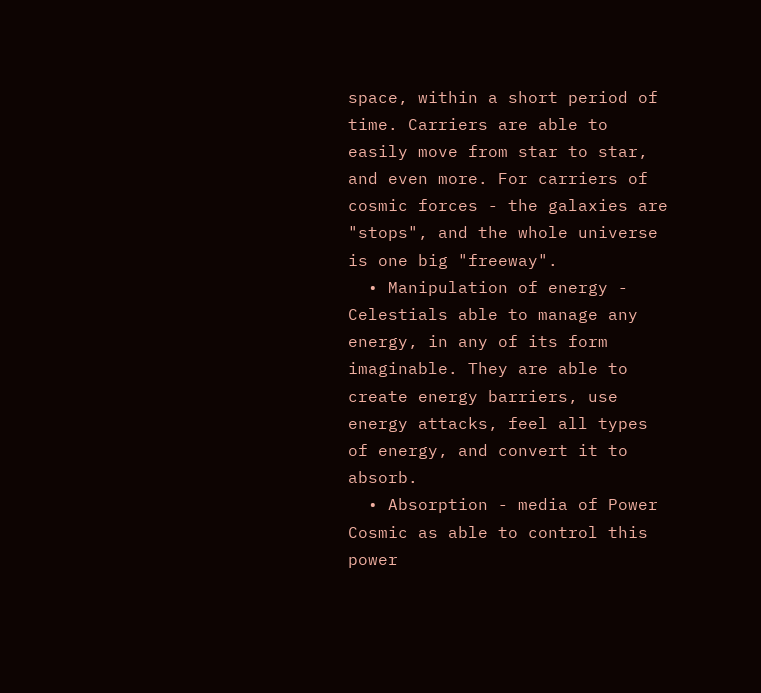space, within a short period of time. Carriers are able to easily move from star to star, and even more. For carriers of cosmic forces - the galaxies are "stops", and the whole universe is one big "freeway".
  • Manipulation of energy - Celestials able to manage any energy, in any of its form imaginable. They are able to create energy barriers, use energy attacks, feel all types of energy, and convert it to absorb.
  • Absorption - media of Power Cosmic as able to control this power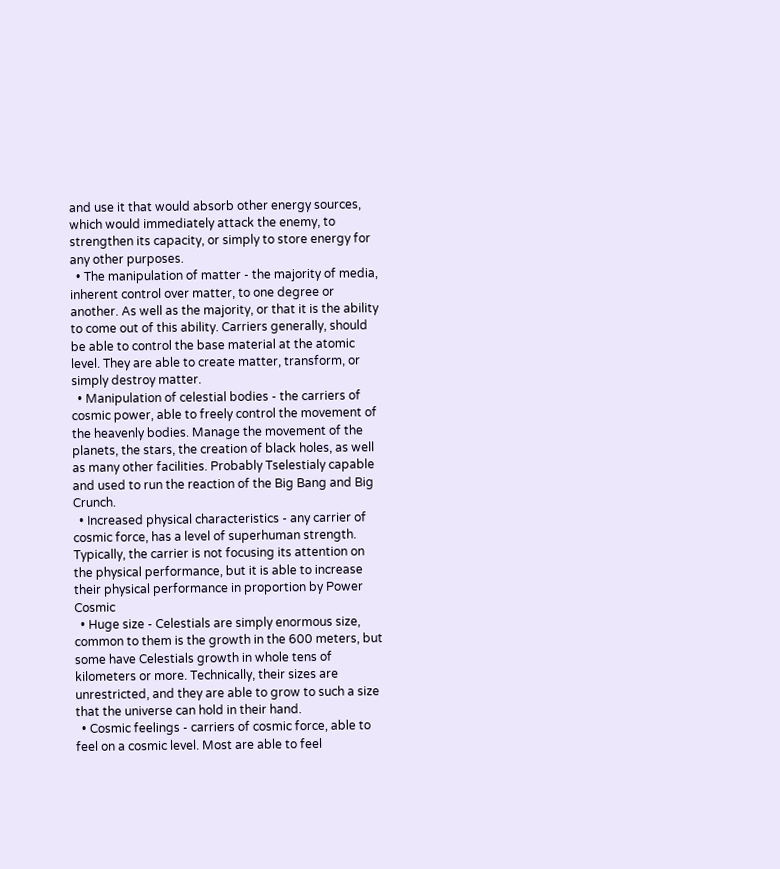and use it that would absorb other energy sources, which would immediately attack the enemy, to strengthen its capacity, or simply to store energy for any other purposes.
  • The manipulation of matter - the majority of media, inherent control over matter, to one degree or another. As well as the majority, or that it is the ability to come out of this ability. Carriers generally, should be able to control the base material at the atomic level. They are able to create matter, transform, or simply destroy matter.
  • Manipulation of celestial bodies - the carriers of cosmic power, able to freely control the movement of the heavenly bodies. Manage the movement of the planets, the stars, the creation of black holes, as well as many other facilities. Probably Tselestialy capable and used to run the reaction of the Big Bang and Big Crunch.
  • Increased physical characteristics - any carrier of cosmic force, has a level of superhuman strength. Typically, the carrier is not focusing its attention on the physical performance, but it is able to increase their physical performance in proportion by Power Cosmic
  • Huge size - Celestials are simply enormous size, common to them is the growth in the 600 meters, but some have Celestials growth in whole tens of kilometers or more. Technically, their sizes are unrestricted, and they are able to grow to such a size that the universe can hold in their hand.
  • Cosmic feelings - carriers of cosmic force, able to feel on a cosmic level. Most are able to feel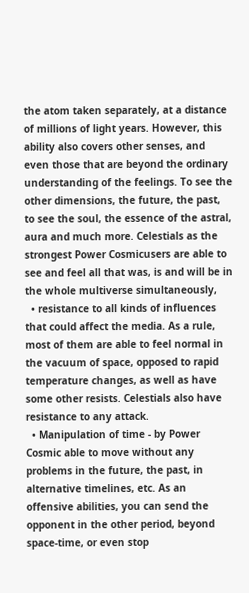the atom taken separately, at a distance of millions of light years. However, this ability also covers other senses, and even those that are beyond the ordinary understanding of the feelings. To see the other dimensions, the future, the past, to see the soul, the essence of the astral, aura and much more. Celestials as the strongest Power Cosmicusers are able to see and feel all that was, is and will be in the whole multiverse simultaneously,
  • resistance to all kinds of influences that could affect the media. As a rule, most of them are able to feel normal in the vacuum of space, opposed to rapid temperature changes, as well as have some other resists. Celestials also have resistance to any attack.
  • Manipulation of time - by Power Cosmic able to move without any problems in the future, the past, in alternative timelines, etc. As an offensive abilities, you can send the opponent in the other period, beyond space-time, or even stop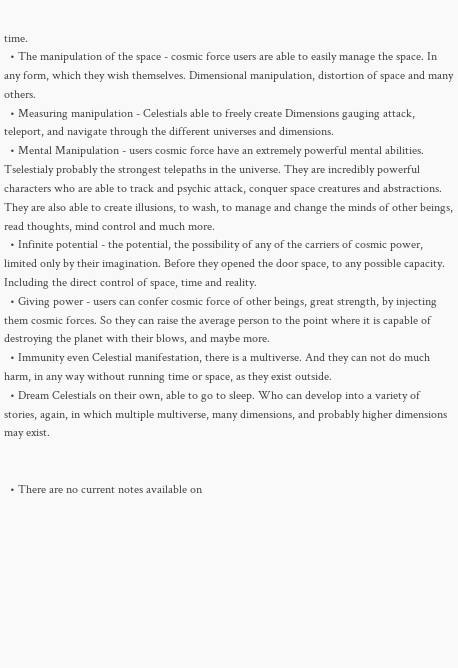time.
  • The manipulation of the space - cosmic force users are able to easily manage the space. In any form, which they wish themselves. Dimensional manipulation, distortion of space and many others.
  • Measuring manipulation - Celestials able to freely create Dimensions gauging attack, teleport, and navigate through the different universes and dimensions.
  • Mental Manipulation - users cosmic force have an extremely powerful mental abilities. Tselestialy probably the strongest telepaths in the universe. They are incredibly powerful characters who are able to track and psychic attack, conquer space creatures and abstractions. They are also able to create illusions, to wash, to manage and change the minds of other beings, read thoughts, mind control and much more.
  • Infinite potential - the potential, the possibility of any of the carriers of cosmic power, limited only by their imagination. Before they opened the door space, to any possible capacity. Including the direct control of space, time and reality.
  • Giving power - users can confer cosmic force of other beings, great strength, by injecting them cosmic forces. So they can raise the average person to the point where it is capable of destroying the planet with their blows, and maybe more.
  • Immunity even Celestial manifestation, there is a multiverse. And they can not do much harm, in any way without running time or space, as they exist outside.
  • Dream Celestials on their own, able to go to sleep. Who can develop into a variety of stories, again, in which multiple multiverse, many dimensions, and probably higher dimensions may exist.


  • There are no current notes available on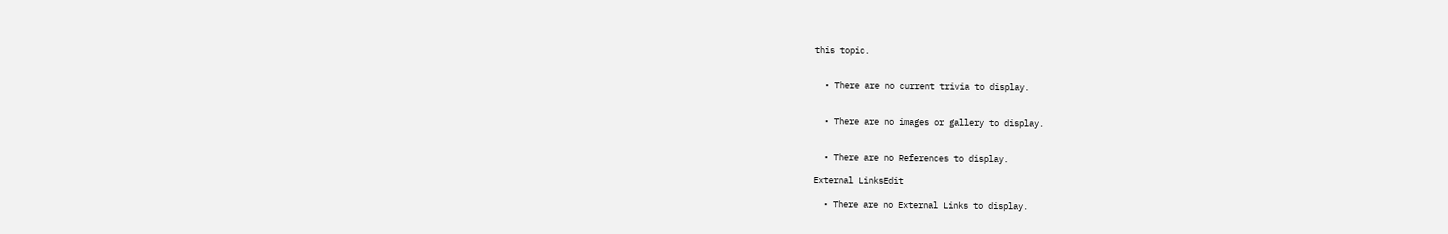this topic.


  • There are no current trivia to display.


  • There are no images or gallery to display.


  • There are no References to display.

External LinksEdit

  • There are no External Links to display.